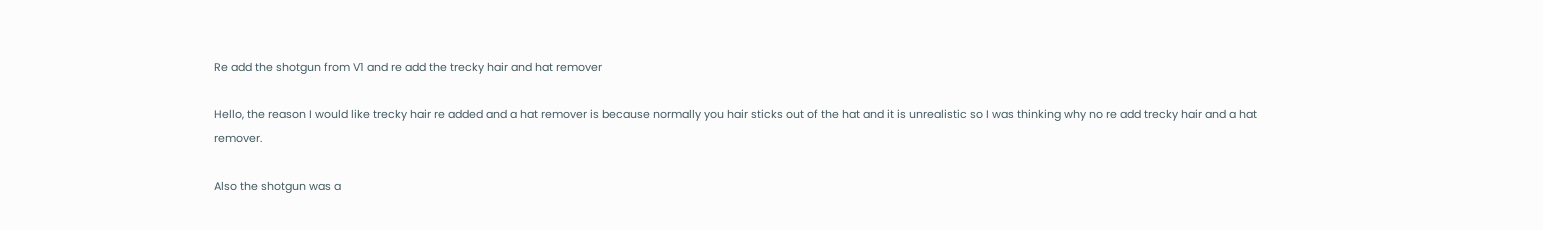Re add the shotgun from V1 and re add the trecky hair and hat remover

Hello, the reason I would like trecky hair re added and a hat remover is because normally you hair sticks out of the hat and it is unrealistic so I was thinking why no re add trecky hair and a hat remover.

Also the shotgun was a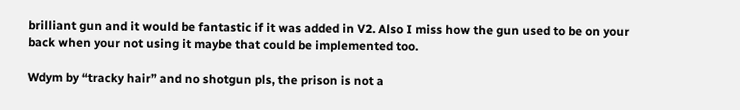brilliant gun and it would be fantastic if it was added in V2. Also I miss how the gun used to be on your back when your not using it maybe that could be implemented too.

Wdym by “tracky hair” and no shotgun pls, the prison is not a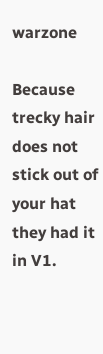warzone

Because trecky hair does not stick out of your hat they had it in V1.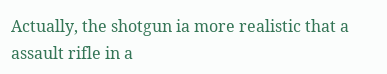Actually, the shotgun ia more realistic that a assault rifle in a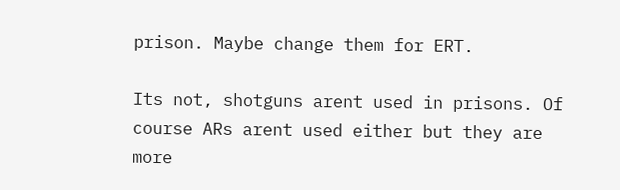prison. Maybe change them for ERT.

Its not, shotguns arent used in prisons. Of course ARs arent used either but they are more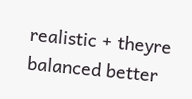realistic + theyre balanced better